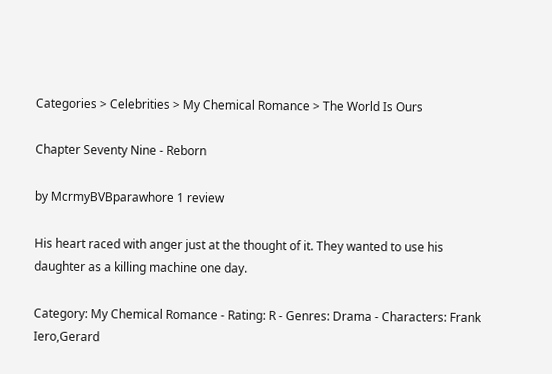Categories > Celebrities > My Chemical Romance > The World Is Ours

Chapter Seventy Nine - Reborn

by McrmyBVBparawhore 1 review

His heart raced with anger just at the thought of it. They wanted to use his daughter as a killing machine one day.

Category: My Chemical Romance - Rating: R - Genres: Drama - Characters: Frank Iero,Gerard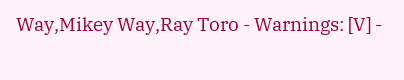Way,Mikey Way,Ray Toro - Warnings: [V] -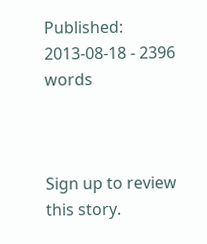Published: 2013-08-18 - 2396 words



Sign up to review this story.